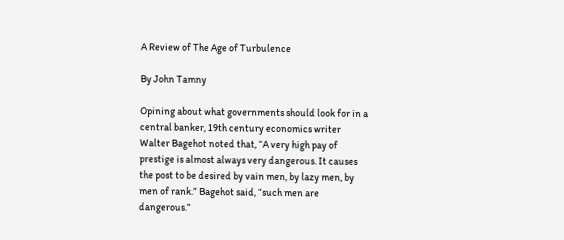A Review of The Age of Turbulence

By John Tamny

Opining about what governments should look for in a central banker, 19th century economics writer Walter Bagehot noted that, “A very high pay of prestige is almost always very dangerous. It causes the post to be desired by vain men, by lazy men, by men of rank.” Bagehot said, “such men are dangerous.”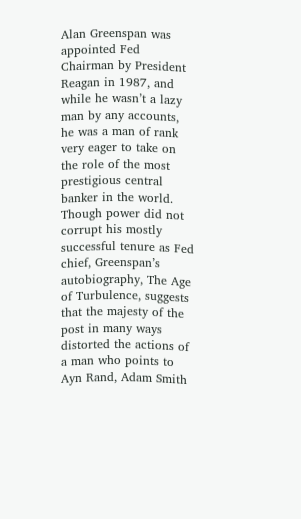Alan Greenspan was appointed Fed Chairman by President Reagan in 1987, and while he wasn’t a lazy man by any accounts, he was a man of rank very eager to take on the role of the most prestigious central banker in the world. Though power did not corrupt his mostly successful tenure as Fed chief, Greenspan’s autobiography, The Age of Turbulence, suggests that the majesty of the post in many ways distorted the actions of a man who points to Ayn Rand, Adam Smith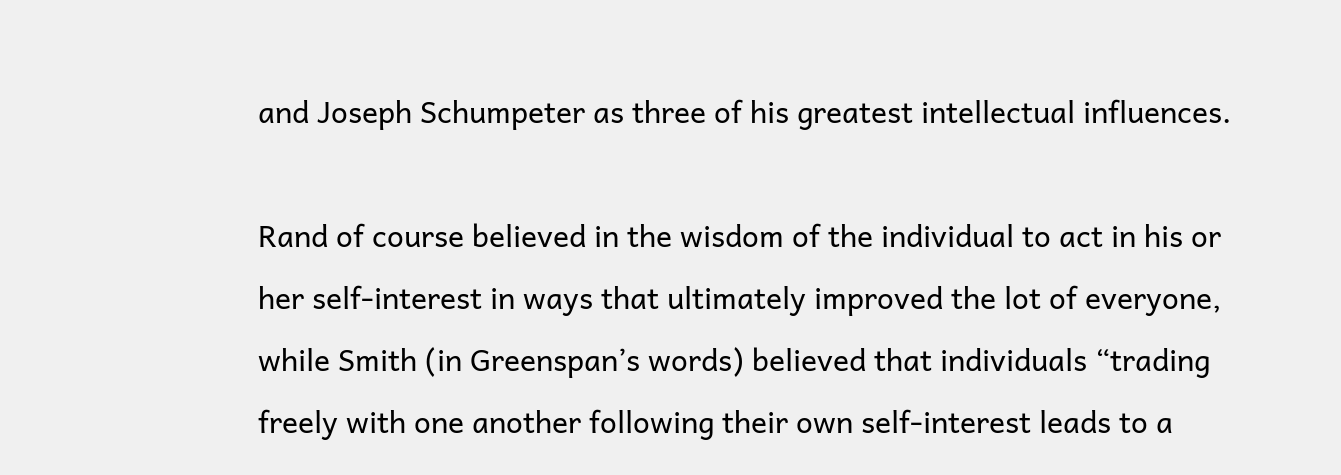and Joseph Schumpeter as three of his greatest intellectual influences.

Rand of course believed in the wisdom of the individual to act in his or her self-interest in ways that ultimately improved the lot of everyone, while Smith (in Greenspan’s words) believed that individuals “trading freely with one another following their own self-interest leads to a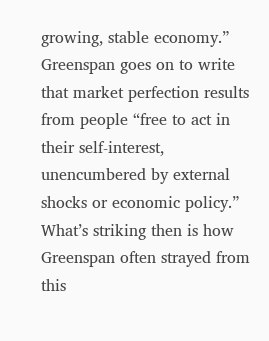growing, stable economy.” Greenspan goes on to write that market perfection results from people “free to act in their self-interest, unencumbered by external shocks or economic policy.” What’s striking then is how Greenspan often strayed from this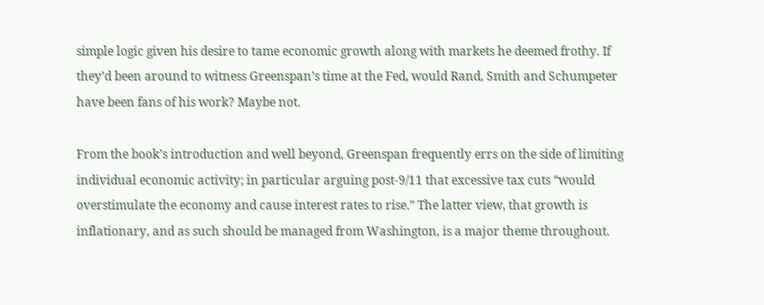simple logic given his desire to tame economic growth along with markets he deemed frothy. If they’d been around to witness Greenspan’s time at the Fed, would Rand, Smith and Schumpeter have been fans of his work? Maybe not.

From the book’s introduction and well beyond, Greenspan frequently errs on the side of limiting individual economic activity; in particular arguing post-9/11 that excessive tax cuts “would overstimulate the economy and cause interest rates to rise.” The latter view, that growth is inflationary, and as such should be managed from Washington, is a major theme throughout.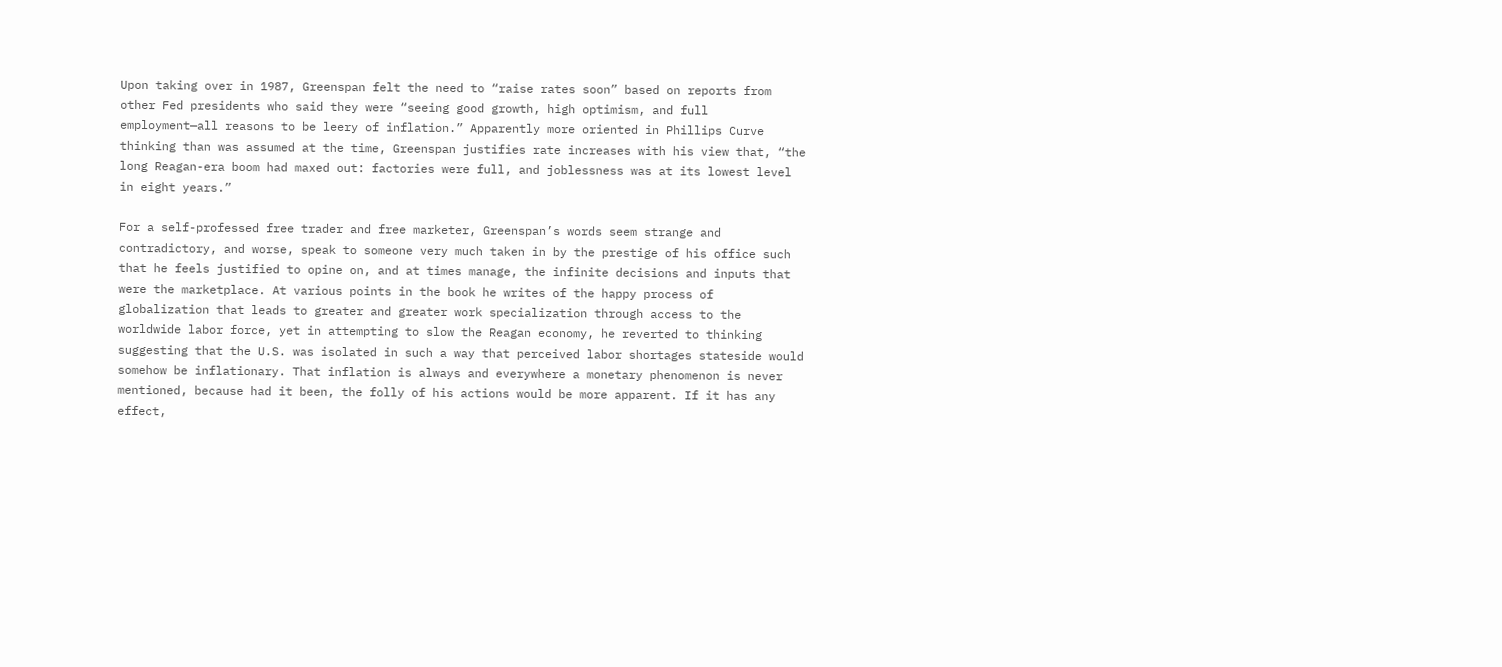Upon taking over in 1987, Greenspan felt the need to “raise rates soon” based on reports from other Fed presidents who said they were “seeing good growth, high optimism, and full employment—all reasons to be leery of inflation.” Apparently more oriented in Phillips Curve thinking than was assumed at the time, Greenspan justifies rate increases with his view that, “the long Reagan-era boom had maxed out: factories were full, and joblessness was at its lowest level in eight years.”

For a self-professed free trader and free marketer, Greenspan’s words seem strange and contradictory, and worse, speak to someone very much taken in by the prestige of his office such that he feels justified to opine on, and at times manage, the infinite decisions and inputs that were the marketplace. At various points in the book he writes of the happy process of globalization that leads to greater and greater work specialization through access to the worldwide labor force, yet in attempting to slow the Reagan economy, he reverted to thinking suggesting that the U.S. was isolated in such a way that perceived labor shortages stateside would somehow be inflationary. That inflation is always and everywhere a monetary phenomenon is never mentioned, because had it been, the folly of his actions would be more apparent. If it has any effect,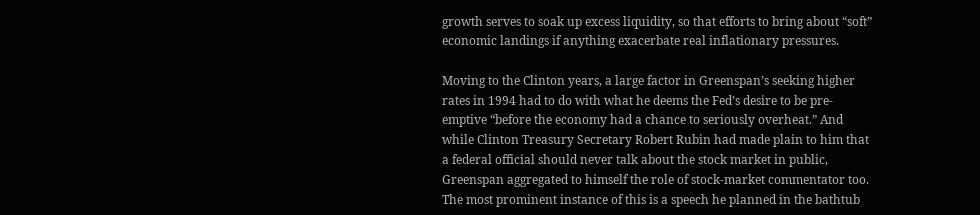growth serves to soak up excess liquidity, so that efforts to bring about “soft” economic landings if anything exacerbate real inflationary pressures.

Moving to the Clinton years, a large factor in Greenspan’s seeking higher rates in 1994 had to do with what he deems the Fed’s desire to be pre-emptive “before the economy had a chance to seriously overheat.” And while Clinton Treasury Secretary Robert Rubin had made plain to him that a federal official should never talk about the stock market in public, Greenspan aggregated to himself the role of stock-market commentator too. The most prominent instance of this is a speech he planned in the bathtub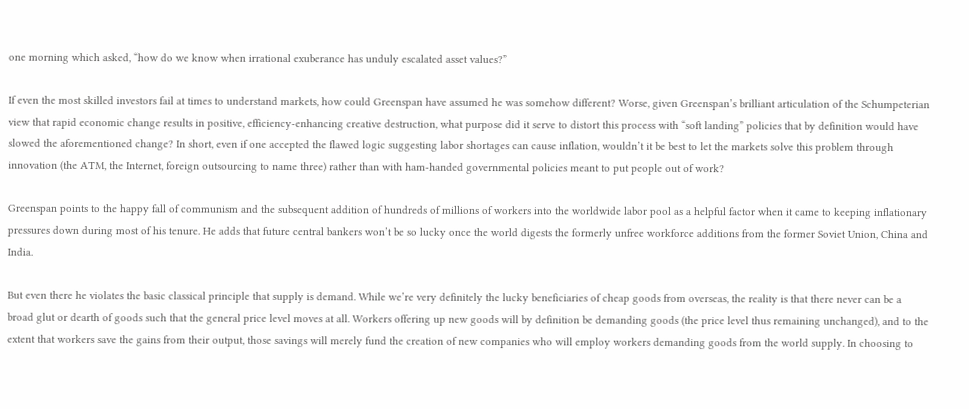one morning which asked, “how do we know when irrational exuberance has unduly escalated asset values?”

If even the most skilled investors fail at times to understand markets, how could Greenspan have assumed he was somehow different? Worse, given Greenspan’s brilliant articulation of the Schumpeterian view that rapid economic change results in positive, efficiency-enhancing creative destruction, what purpose did it serve to distort this process with “soft landing” policies that by definition would have slowed the aforementioned change? In short, even if one accepted the flawed logic suggesting labor shortages can cause inflation, wouldn’t it be best to let the markets solve this problem through innovation (the ATM, the Internet, foreign outsourcing to name three) rather than with ham-handed governmental policies meant to put people out of work?

Greenspan points to the happy fall of communism and the subsequent addition of hundreds of millions of workers into the worldwide labor pool as a helpful factor when it came to keeping inflationary pressures down during most of his tenure. He adds that future central bankers won’t be so lucky once the world digests the formerly unfree workforce additions from the former Soviet Union, China and India.

But even there he violates the basic classical principle that supply is demand. While we’re very definitely the lucky beneficiaries of cheap goods from overseas, the reality is that there never can be a broad glut or dearth of goods such that the general price level moves at all. Workers offering up new goods will by definition be demanding goods (the price level thus remaining unchanged), and to the extent that workers save the gains from their output, those savings will merely fund the creation of new companies who will employ workers demanding goods from the world supply. In choosing to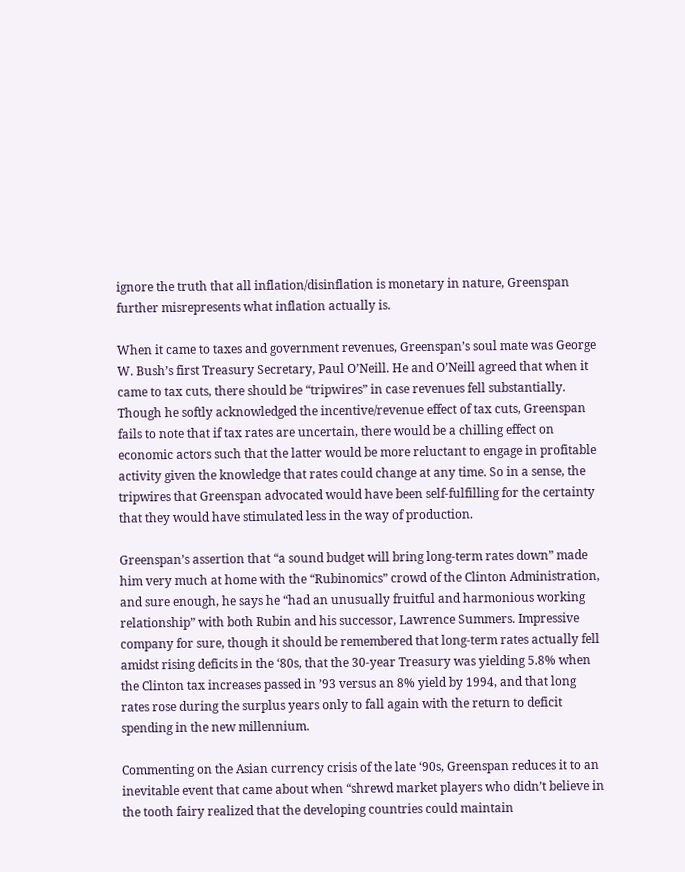ignore the truth that all inflation/disinflation is monetary in nature, Greenspan further misrepresents what inflation actually is.

When it came to taxes and government revenues, Greenspan’s soul mate was George W. Bush’s first Treasury Secretary, Paul O’Neill. He and O’Neill agreed that when it came to tax cuts, there should be “tripwires” in case revenues fell substantially. Though he softly acknowledged the incentive/revenue effect of tax cuts, Greenspan fails to note that if tax rates are uncertain, there would be a chilling effect on economic actors such that the latter would be more reluctant to engage in profitable activity given the knowledge that rates could change at any time. So in a sense, the tripwires that Greenspan advocated would have been self-fulfilling for the certainty that they would have stimulated less in the way of production.

Greenspan’s assertion that “a sound budget will bring long-term rates down” made him very much at home with the “Rubinomics” crowd of the Clinton Administration, and sure enough, he says he “had an unusually fruitful and harmonious working relationship” with both Rubin and his successor, Lawrence Summers. Impressive company for sure, though it should be remembered that long-term rates actually fell amidst rising deficits in the ‘80s, that the 30-year Treasury was yielding 5.8% when the Clinton tax increases passed in ’93 versus an 8% yield by 1994, and that long rates rose during the surplus years only to fall again with the return to deficit spending in the new millennium.

Commenting on the Asian currency crisis of the late ‘90s, Greenspan reduces it to an inevitable event that came about when “shrewd market players who didn’t believe in the tooth fairy realized that the developing countries could maintain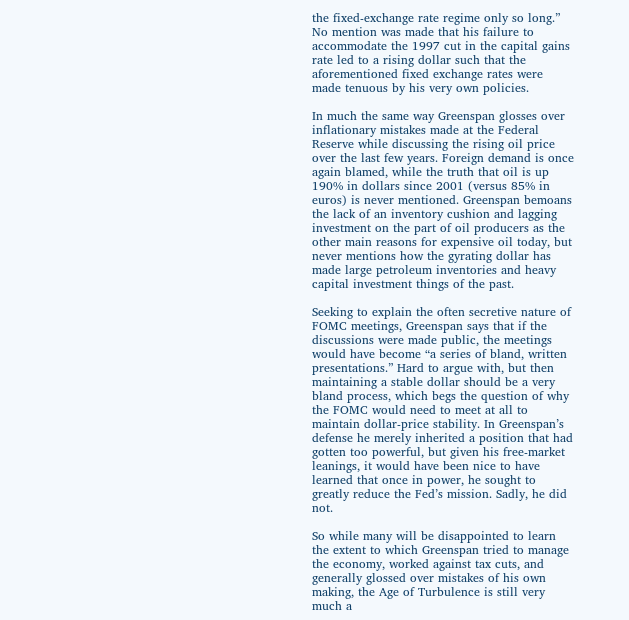the fixed-exchange rate regime only so long.” No mention was made that his failure to accommodate the 1997 cut in the capital gains rate led to a rising dollar such that the aforementioned fixed exchange rates were made tenuous by his very own policies.

In much the same way Greenspan glosses over inflationary mistakes made at the Federal Reserve while discussing the rising oil price over the last few years. Foreign demand is once again blamed, while the truth that oil is up 190% in dollars since 2001 (versus 85% in euros) is never mentioned. Greenspan bemoans the lack of an inventory cushion and lagging investment on the part of oil producers as the other main reasons for expensive oil today, but never mentions how the gyrating dollar has made large petroleum inventories and heavy capital investment things of the past.

Seeking to explain the often secretive nature of FOMC meetings, Greenspan says that if the discussions were made public, the meetings would have become “a series of bland, written presentations.” Hard to argue with, but then maintaining a stable dollar should be a very bland process, which begs the question of why the FOMC would need to meet at all to maintain dollar-price stability. In Greenspan’s defense he merely inherited a position that had gotten too powerful, but given his free-market leanings, it would have been nice to have learned that once in power, he sought to greatly reduce the Fed’s mission. Sadly, he did not.

So while many will be disappointed to learn the extent to which Greenspan tried to manage the economy, worked against tax cuts, and generally glossed over mistakes of his own making, the Age of Turbulence is still very much a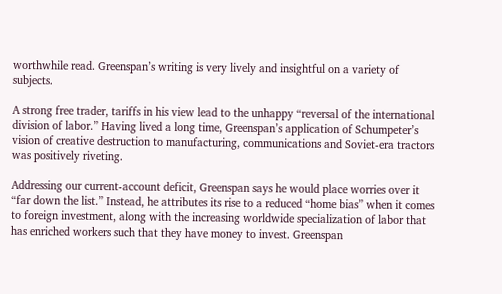worthwhile read. Greenspan’s writing is very lively and insightful on a variety of subjects.

A strong free trader, tariffs in his view lead to the unhappy “reversal of the international division of labor.” Having lived a long time, Greenspan’s application of Schumpeter’s vision of creative destruction to manufacturing, communications and Soviet-era tractors was positively riveting.

Addressing our current-account deficit, Greenspan says he would place worries over it “far down the list.” Instead, he attributes its rise to a reduced “home bias” when it comes to foreign investment, along with the increasing worldwide specialization of labor that has enriched workers such that they have money to invest. Greenspan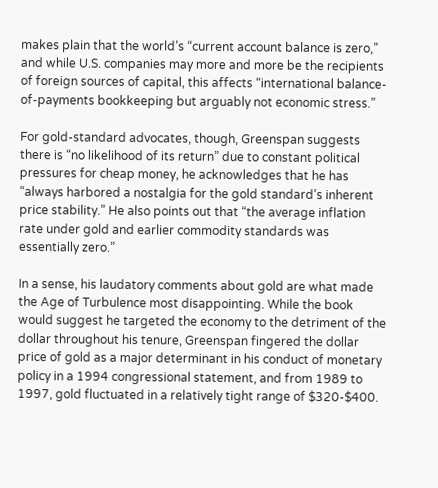makes plain that the world’s “current account balance is zero,” and while U.S. companies may more and more be the recipients of foreign sources of capital, this affects “international balance-of-payments bookkeeping but arguably not economic stress.”

For gold-standard advocates, though, Greenspan suggests there is “no likelihood of its return” due to constant political pressures for cheap money, he acknowledges that he has “always harbored a nostalgia for the gold standard’s inherent price stability.” He also points out that “the average inflation rate under gold and earlier commodity standards was essentially zero.”

In a sense, his laudatory comments about gold are what made the Age of Turbulence most disappointing. While the book would suggest he targeted the economy to the detriment of the dollar throughout his tenure, Greenspan fingered the dollar price of gold as a major determinant in his conduct of monetary policy in a 1994 congressional statement, and from 1989 to 1997, gold fluctuated in a relatively tight range of $320-$400.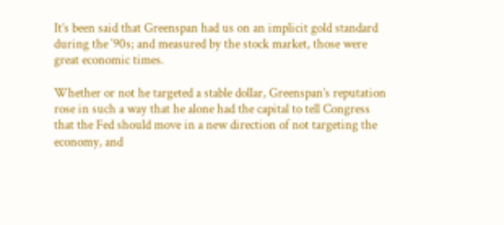It’s been said that Greenspan had us on an implicit gold standard during the ‘90s; and measured by the stock market, those were great economic times.

Whether or not he targeted a stable dollar, Greenspan’s reputation rose in such a way that he alone had the capital to tell Congress that the Fed should move in a new direction of not targeting the economy, and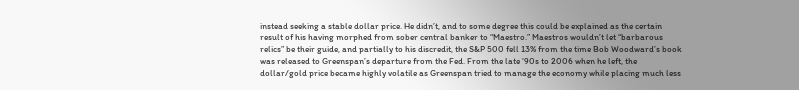instead seeking a stable dollar price. He didn’t, and to some degree this could be explained as the certain result of his having morphed from sober central banker to “Maestro.” Maestros wouldn’t let “barbarous relics” be their guide, and partially to his discredit, the S&P 500 fell 13% from the time Bob Woodward’s book was released to Greenspan’s departure from the Fed. From the late ‘90s to 2006 when he left, the dollar/gold price became highly volatile as Greenspan tried to manage the economy while placing much less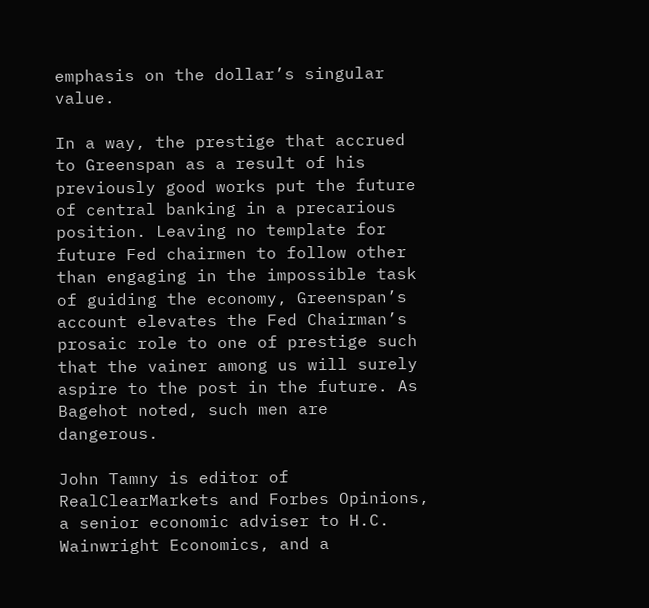emphasis on the dollar’s singular value.

In a way, the prestige that accrued to Greenspan as a result of his previously good works put the future of central banking in a precarious position. Leaving no template for future Fed chairmen to follow other than engaging in the impossible task of guiding the economy, Greenspan’s account elevates the Fed Chairman’s prosaic role to one of prestige such that the vainer among us will surely aspire to the post in the future. As Bagehot noted, such men are dangerous.

John Tamny is editor of RealClearMarkets and Forbes Opinions, a senior economic adviser to H.C. Wainwright Economics, and a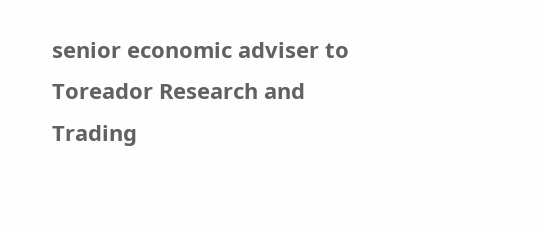senior economic adviser to Toreador Research and Trading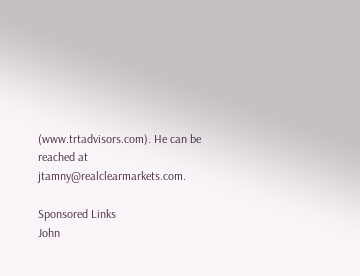(www.trtadvisors.com). He can be reached at jtamny@realclearmarkets.com.

Sponsored Links
John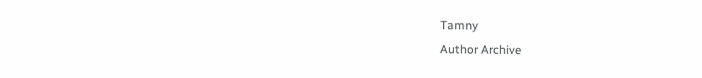Tamny
Author Archive